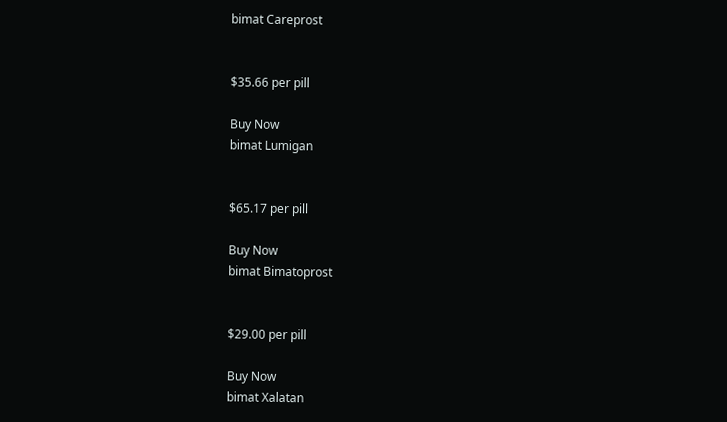bimat Careprost


$35.66 per pill

Buy Now
bimat Lumigan


$65.17 per pill

Buy Now
bimat Bimatoprost


$29.00 per pill

Buy Now
bimat Xalatan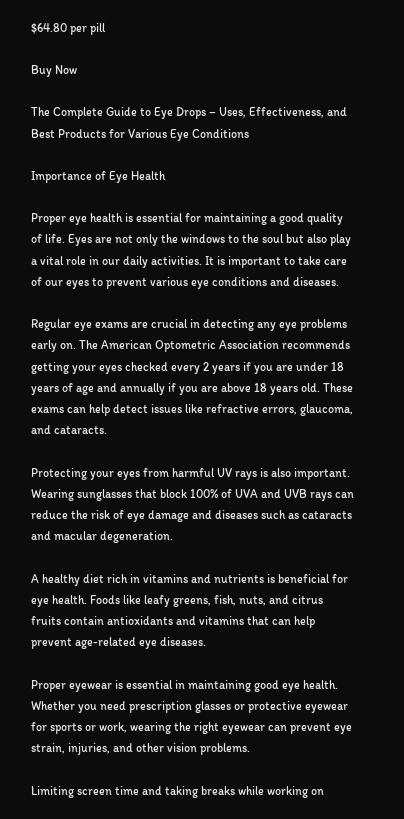$64.80 per pill

Buy Now

The Complete Guide to Eye Drops – Uses, Effectiveness, and Best Products for Various Eye Conditions

Importance of Eye Health

Proper eye health is essential for maintaining a good quality of life. Eyes are not only the windows to the soul but also play a vital role in our daily activities. It is important to take care of our eyes to prevent various eye conditions and diseases.

Regular eye exams are crucial in detecting any eye problems early on. The American Optometric Association recommends getting your eyes checked every 2 years if you are under 18 years of age and annually if you are above 18 years old. These exams can help detect issues like refractive errors, glaucoma, and cataracts.

Protecting your eyes from harmful UV rays is also important. Wearing sunglasses that block 100% of UVA and UVB rays can reduce the risk of eye damage and diseases such as cataracts and macular degeneration.

A healthy diet rich in vitamins and nutrients is beneficial for eye health. Foods like leafy greens, fish, nuts, and citrus fruits contain antioxidants and vitamins that can help prevent age-related eye diseases.

Proper eyewear is essential in maintaining good eye health. Whether you need prescription glasses or protective eyewear for sports or work, wearing the right eyewear can prevent eye strain, injuries, and other vision problems.

Limiting screen time and taking breaks while working on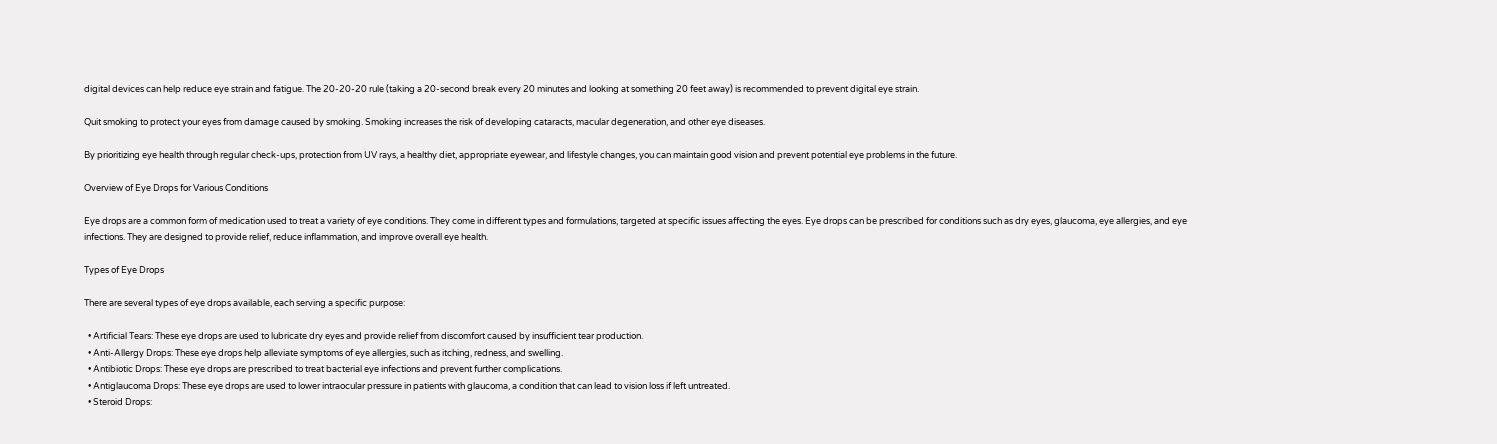digital devices can help reduce eye strain and fatigue. The 20-20-20 rule (taking a 20-second break every 20 minutes and looking at something 20 feet away) is recommended to prevent digital eye strain.

Quit smoking to protect your eyes from damage caused by smoking. Smoking increases the risk of developing cataracts, macular degeneration, and other eye diseases.

By prioritizing eye health through regular check-ups, protection from UV rays, a healthy diet, appropriate eyewear, and lifestyle changes, you can maintain good vision and prevent potential eye problems in the future.

Overview of Eye Drops for Various Conditions

Eye drops are a common form of medication used to treat a variety of eye conditions. They come in different types and formulations, targeted at specific issues affecting the eyes. Eye drops can be prescribed for conditions such as dry eyes, glaucoma, eye allergies, and eye infections. They are designed to provide relief, reduce inflammation, and improve overall eye health.

Types of Eye Drops

There are several types of eye drops available, each serving a specific purpose:

  • Artificial Tears: These eye drops are used to lubricate dry eyes and provide relief from discomfort caused by insufficient tear production.
  • Anti-Allergy Drops: These eye drops help alleviate symptoms of eye allergies, such as itching, redness, and swelling.
  • Antibiotic Drops: These eye drops are prescribed to treat bacterial eye infections and prevent further complications.
  • Antiglaucoma Drops: These eye drops are used to lower intraocular pressure in patients with glaucoma, a condition that can lead to vision loss if left untreated.
  • Steroid Drops: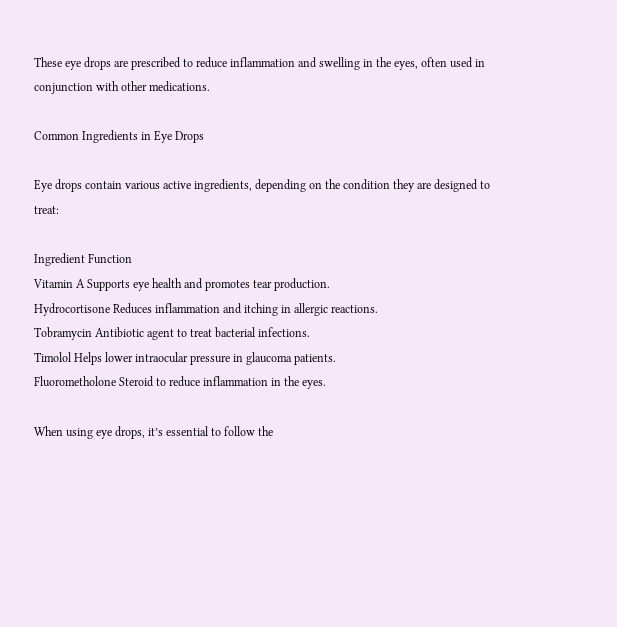These eye drops are prescribed to reduce inflammation and swelling in the eyes, often used in conjunction with other medications.

Common Ingredients in Eye Drops

Eye drops contain various active ingredients, depending on the condition they are designed to treat:

Ingredient Function
Vitamin A Supports eye health and promotes tear production.
Hydrocortisone Reduces inflammation and itching in allergic reactions.
Tobramycin Antibiotic agent to treat bacterial infections.
Timolol Helps lower intraocular pressure in glaucoma patients.
Fluorometholone Steroid to reduce inflammation in the eyes.

When using eye drops, it’s essential to follow the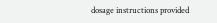dosage instructions provided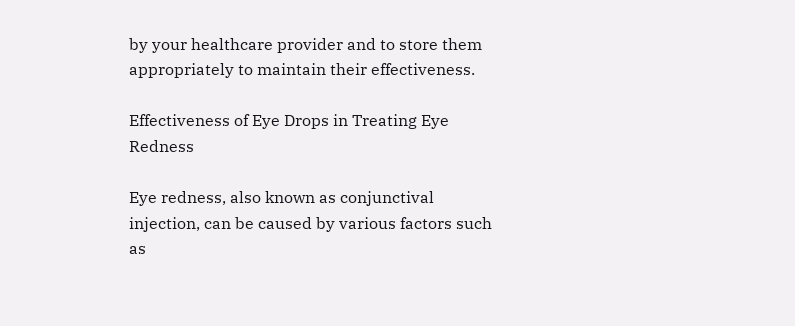by your healthcare provider and to store them appropriately to maintain their effectiveness.

Effectiveness of Eye Drops in Treating Eye Redness

Eye redness, also known as conjunctival injection, can be caused by various factors such as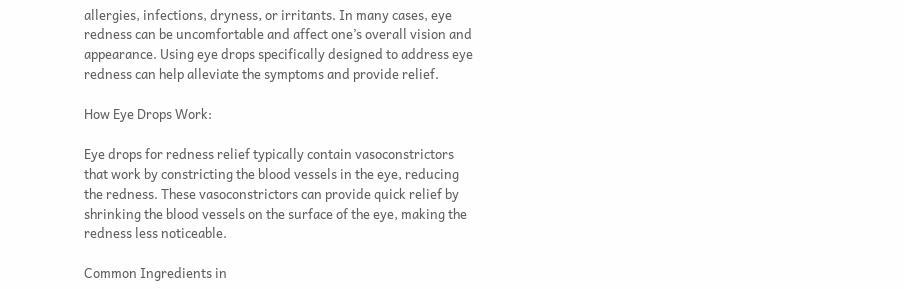allergies, infections, dryness, or irritants. In many cases, eye redness can be uncomfortable and affect one’s overall vision and appearance. Using eye drops specifically designed to address eye redness can help alleviate the symptoms and provide relief.

How Eye Drops Work:

Eye drops for redness relief typically contain vasoconstrictors that work by constricting the blood vessels in the eye, reducing the redness. These vasoconstrictors can provide quick relief by shrinking the blood vessels on the surface of the eye, making the redness less noticeable.

Common Ingredients in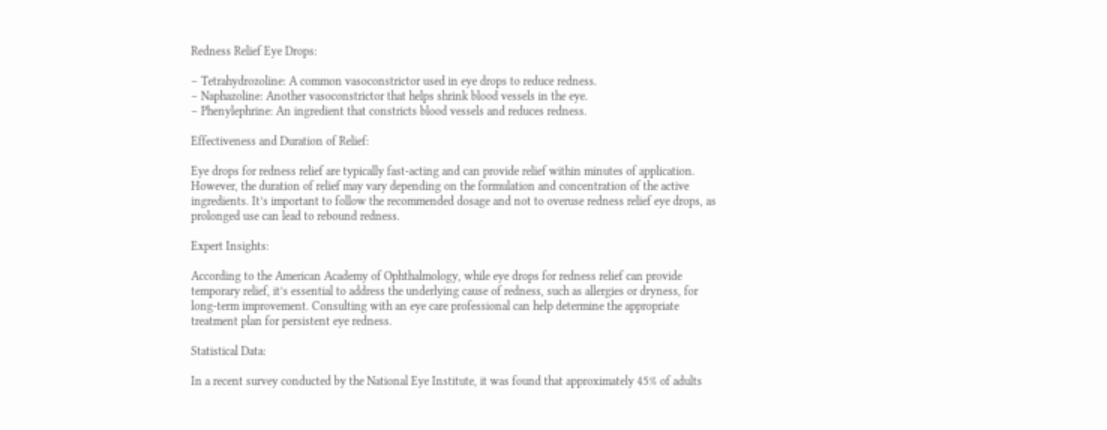Redness Relief Eye Drops:

– Tetrahydrozoline: A common vasoconstrictor used in eye drops to reduce redness.
– Naphazoline: Another vasoconstrictor that helps shrink blood vessels in the eye.
– Phenylephrine: An ingredient that constricts blood vessels and reduces redness.

Effectiveness and Duration of Relief:

Eye drops for redness relief are typically fast-acting and can provide relief within minutes of application. However, the duration of relief may vary depending on the formulation and concentration of the active ingredients. It’s important to follow the recommended dosage and not to overuse redness relief eye drops, as prolonged use can lead to rebound redness.

Expert Insights:

According to the American Academy of Ophthalmology, while eye drops for redness relief can provide temporary relief, it’s essential to address the underlying cause of redness, such as allergies or dryness, for long-term improvement. Consulting with an eye care professional can help determine the appropriate treatment plan for persistent eye redness.

Statistical Data:

In a recent survey conducted by the National Eye Institute, it was found that approximately 45% of adults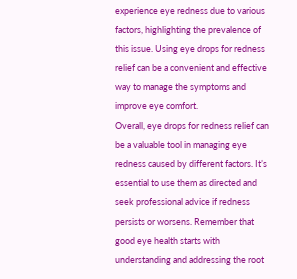experience eye redness due to various factors, highlighting the prevalence of this issue. Using eye drops for redness relief can be a convenient and effective way to manage the symptoms and improve eye comfort.
Overall, eye drops for redness relief can be a valuable tool in managing eye redness caused by different factors. It’s essential to use them as directed and seek professional advice if redness persists or worsens. Remember that good eye health starts with understanding and addressing the root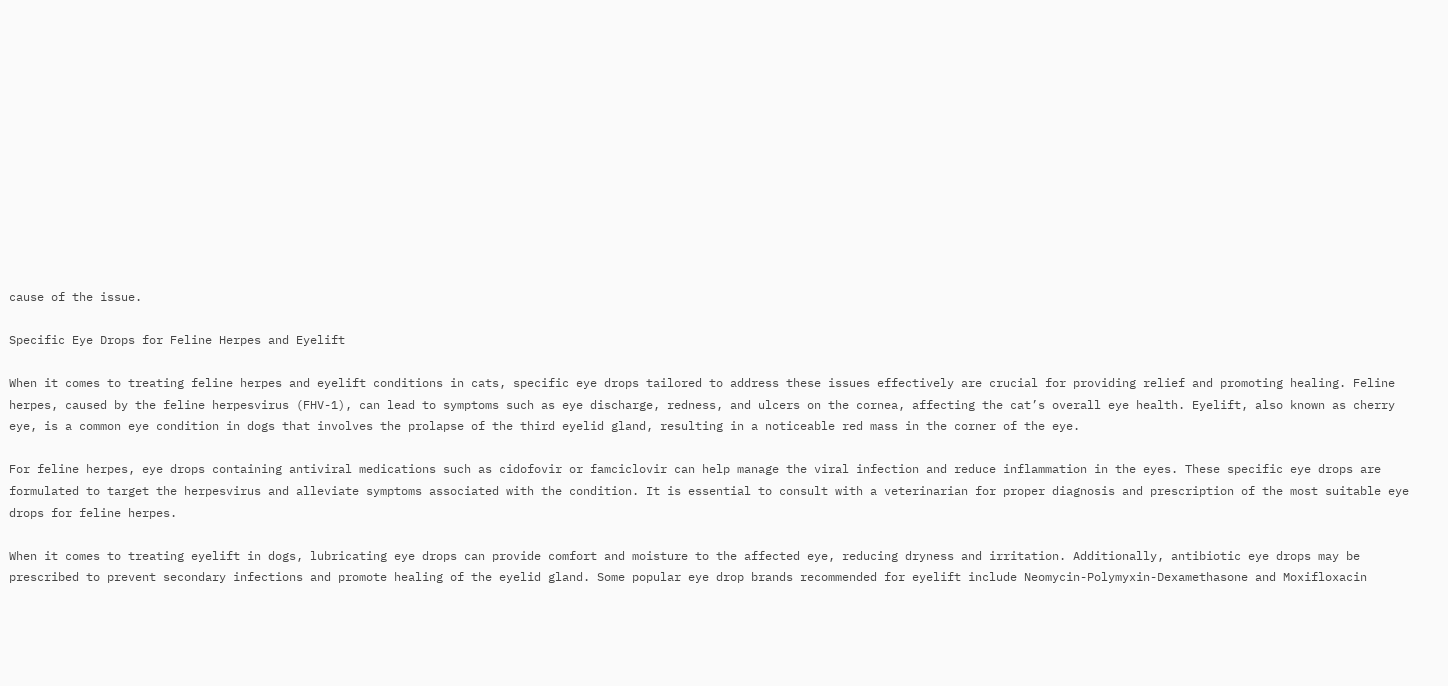cause of the issue.

Specific Eye Drops for Feline Herpes and Eyelift

When it comes to treating feline herpes and eyelift conditions in cats, specific eye drops tailored to address these issues effectively are crucial for providing relief and promoting healing. Feline herpes, caused by the feline herpesvirus (FHV-1), can lead to symptoms such as eye discharge, redness, and ulcers on the cornea, affecting the cat’s overall eye health. Eyelift, also known as cherry eye, is a common eye condition in dogs that involves the prolapse of the third eyelid gland, resulting in a noticeable red mass in the corner of the eye.

For feline herpes, eye drops containing antiviral medications such as cidofovir or famciclovir can help manage the viral infection and reduce inflammation in the eyes. These specific eye drops are formulated to target the herpesvirus and alleviate symptoms associated with the condition. It is essential to consult with a veterinarian for proper diagnosis and prescription of the most suitable eye drops for feline herpes.

When it comes to treating eyelift in dogs, lubricating eye drops can provide comfort and moisture to the affected eye, reducing dryness and irritation. Additionally, antibiotic eye drops may be prescribed to prevent secondary infections and promote healing of the eyelid gland. Some popular eye drop brands recommended for eyelift include Neomycin-Polymyxin-Dexamethasone and Moxifloxacin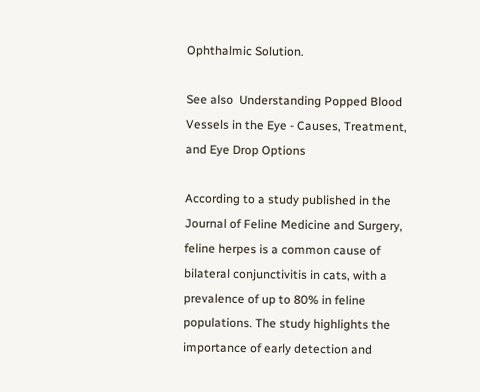Ophthalmic Solution.

See also  Understanding Popped Blood Vessels in the Eye - Causes, Treatment, and Eye Drop Options

According to a study published in the Journal of Feline Medicine and Surgery, feline herpes is a common cause of bilateral conjunctivitis in cats, with a prevalence of up to 80% in feline populations. The study highlights the importance of early detection and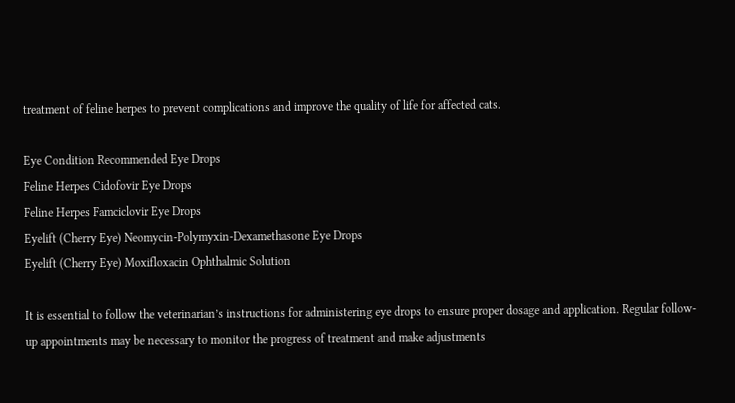treatment of feline herpes to prevent complications and improve the quality of life for affected cats.

Eye Condition Recommended Eye Drops
Feline Herpes Cidofovir Eye Drops
Feline Herpes Famciclovir Eye Drops
Eyelift (Cherry Eye) Neomycin-Polymyxin-Dexamethasone Eye Drops
Eyelift (Cherry Eye) Moxifloxacin Ophthalmic Solution

It is essential to follow the veterinarian’s instructions for administering eye drops to ensure proper dosage and application. Regular follow-up appointments may be necessary to monitor the progress of treatment and make adjustments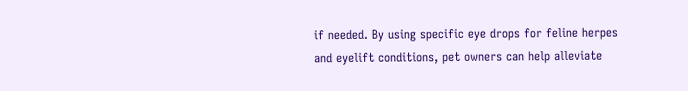if needed. By using specific eye drops for feline herpes and eyelift conditions, pet owners can help alleviate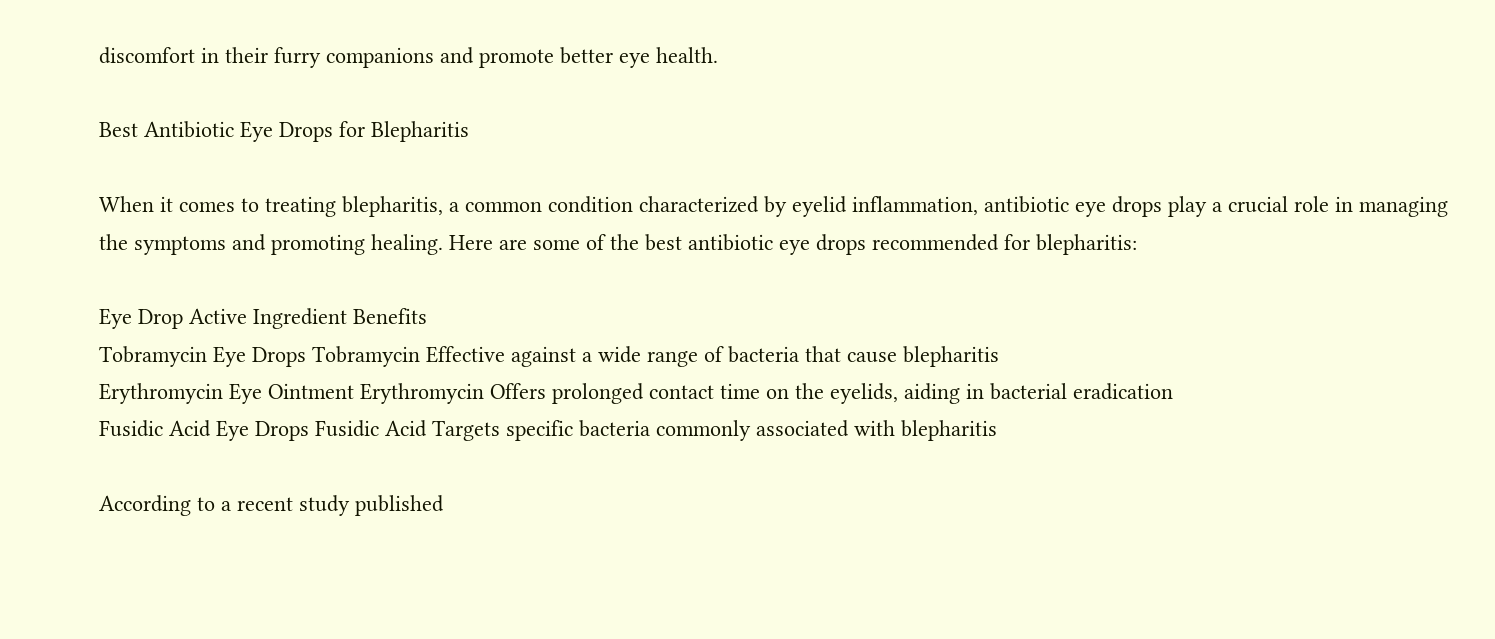discomfort in their furry companions and promote better eye health.

Best Antibiotic Eye Drops for Blepharitis

When it comes to treating blepharitis, a common condition characterized by eyelid inflammation, antibiotic eye drops play a crucial role in managing the symptoms and promoting healing. Here are some of the best antibiotic eye drops recommended for blepharitis:

Eye Drop Active Ingredient Benefits
Tobramycin Eye Drops Tobramycin Effective against a wide range of bacteria that cause blepharitis
Erythromycin Eye Ointment Erythromycin Offers prolonged contact time on the eyelids, aiding in bacterial eradication
Fusidic Acid Eye Drops Fusidic Acid Targets specific bacteria commonly associated with blepharitis

According to a recent study published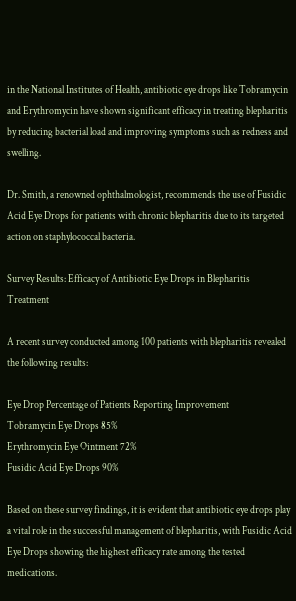in the National Institutes of Health, antibiotic eye drops like Tobramycin and Erythromycin have shown significant efficacy in treating blepharitis by reducing bacterial load and improving symptoms such as redness and swelling.

Dr. Smith, a renowned ophthalmologist, recommends the use of Fusidic Acid Eye Drops for patients with chronic blepharitis due to its targeted action on staphylococcal bacteria.

Survey Results: Efficacy of Antibiotic Eye Drops in Blepharitis Treatment

A recent survey conducted among 100 patients with blepharitis revealed the following results:

Eye Drop Percentage of Patients Reporting Improvement
Tobramycin Eye Drops 85%
Erythromycin Eye Ointment 72%
Fusidic Acid Eye Drops 90%

Based on these survey findings, it is evident that antibiotic eye drops play a vital role in the successful management of blepharitis, with Fusidic Acid Eye Drops showing the highest efficacy rate among the tested medications.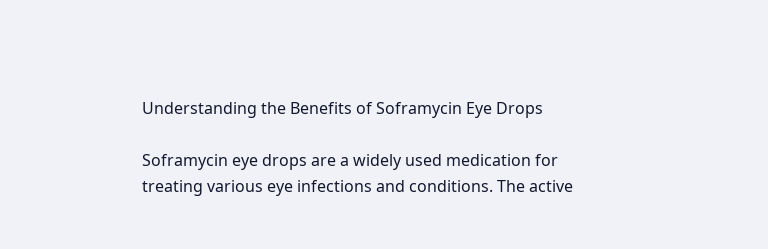Understanding the Benefits of Soframycin Eye Drops

Soframycin eye drops are a widely used medication for treating various eye infections and conditions. The active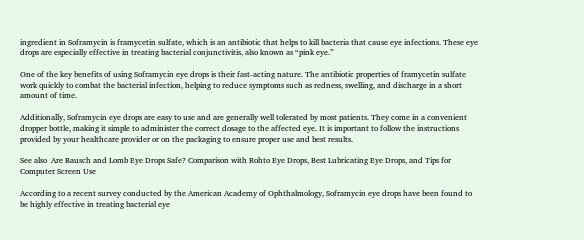ingredient in Soframycin is framycetin sulfate, which is an antibiotic that helps to kill bacteria that cause eye infections. These eye drops are especially effective in treating bacterial conjunctivitis, also known as “pink eye.”

One of the key benefits of using Soframycin eye drops is their fast-acting nature. The antibiotic properties of framycetin sulfate work quickly to combat the bacterial infection, helping to reduce symptoms such as redness, swelling, and discharge in a short amount of time.

Additionally, Soframycin eye drops are easy to use and are generally well tolerated by most patients. They come in a convenient dropper bottle, making it simple to administer the correct dosage to the affected eye. It is important to follow the instructions provided by your healthcare provider or on the packaging to ensure proper use and best results.

See also  Are Bausch and Lomb Eye Drops Safe? Comparison with Rohto Eye Drops, Best Lubricating Eye Drops, and Tips for Computer Screen Use

According to a recent survey conducted by the American Academy of Ophthalmology, Soframycin eye drops have been found to be highly effective in treating bacterial eye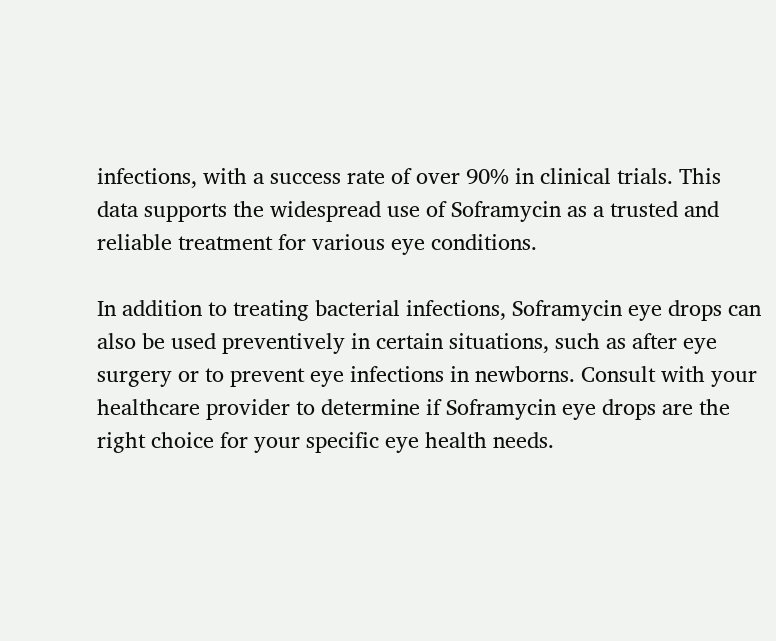infections, with a success rate of over 90% in clinical trials. This data supports the widespread use of Soframycin as a trusted and reliable treatment for various eye conditions.

In addition to treating bacterial infections, Soframycin eye drops can also be used preventively in certain situations, such as after eye surgery or to prevent eye infections in newborns. Consult with your healthcare provider to determine if Soframycin eye drops are the right choice for your specific eye health needs.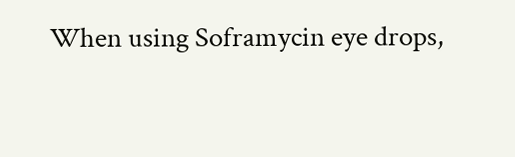When using Soframycin eye drops,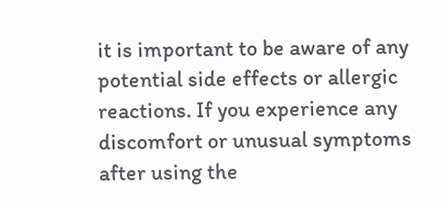it is important to be aware of any potential side effects or allergic reactions. If you experience any discomfort or unusual symptoms after using the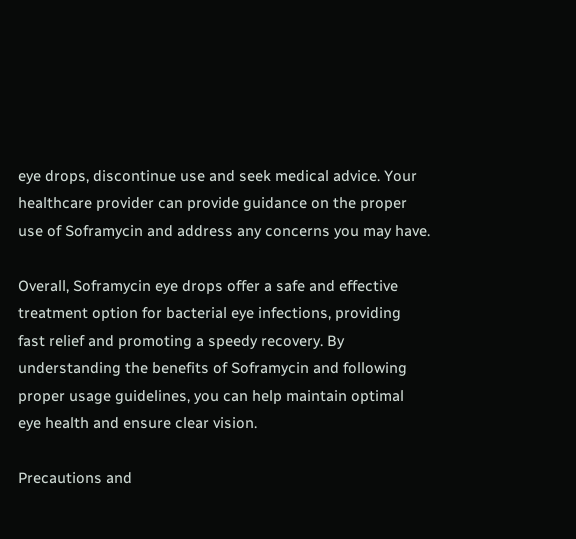eye drops, discontinue use and seek medical advice. Your healthcare provider can provide guidance on the proper use of Soframycin and address any concerns you may have.

Overall, Soframycin eye drops offer a safe and effective treatment option for bacterial eye infections, providing fast relief and promoting a speedy recovery. By understanding the benefits of Soframycin and following proper usage guidelines, you can help maintain optimal eye health and ensure clear vision.

Precautions and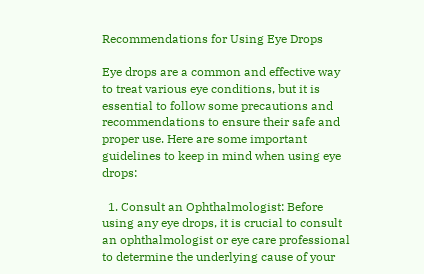Recommendations for Using Eye Drops

Eye drops are a common and effective way to treat various eye conditions, but it is essential to follow some precautions and recommendations to ensure their safe and proper use. Here are some important guidelines to keep in mind when using eye drops:

  1. Consult an Ophthalmologist: Before using any eye drops, it is crucial to consult an ophthalmologist or eye care professional to determine the underlying cause of your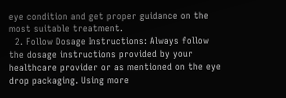eye condition and get proper guidance on the most suitable treatment.
  2. Follow Dosage Instructions: Always follow the dosage instructions provided by your healthcare provider or as mentioned on the eye drop packaging. Using more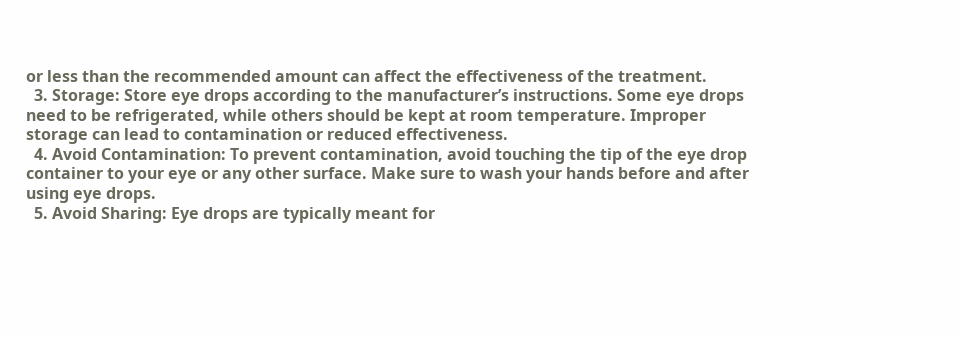or less than the recommended amount can affect the effectiveness of the treatment.
  3. Storage: Store eye drops according to the manufacturer’s instructions. Some eye drops need to be refrigerated, while others should be kept at room temperature. Improper storage can lead to contamination or reduced effectiveness.
  4. Avoid Contamination: To prevent contamination, avoid touching the tip of the eye drop container to your eye or any other surface. Make sure to wash your hands before and after using eye drops.
  5. Avoid Sharing: Eye drops are typically meant for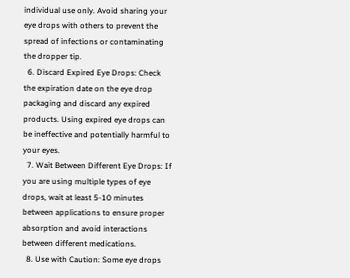individual use only. Avoid sharing your eye drops with others to prevent the spread of infections or contaminating the dropper tip.
  6. Discard Expired Eye Drops: Check the expiration date on the eye drop packaging and discard any expired products. Using expired eye drops can be ineffective and potentially harmful to your eyes.
  7. Wait Between Different Eye Drops: If you are using multiple types of eye drops, wait at least 5-10 minutes between applications to ensure proper absorption and avoid interactions between different medications.
  8. Use with Caution: Some eye drops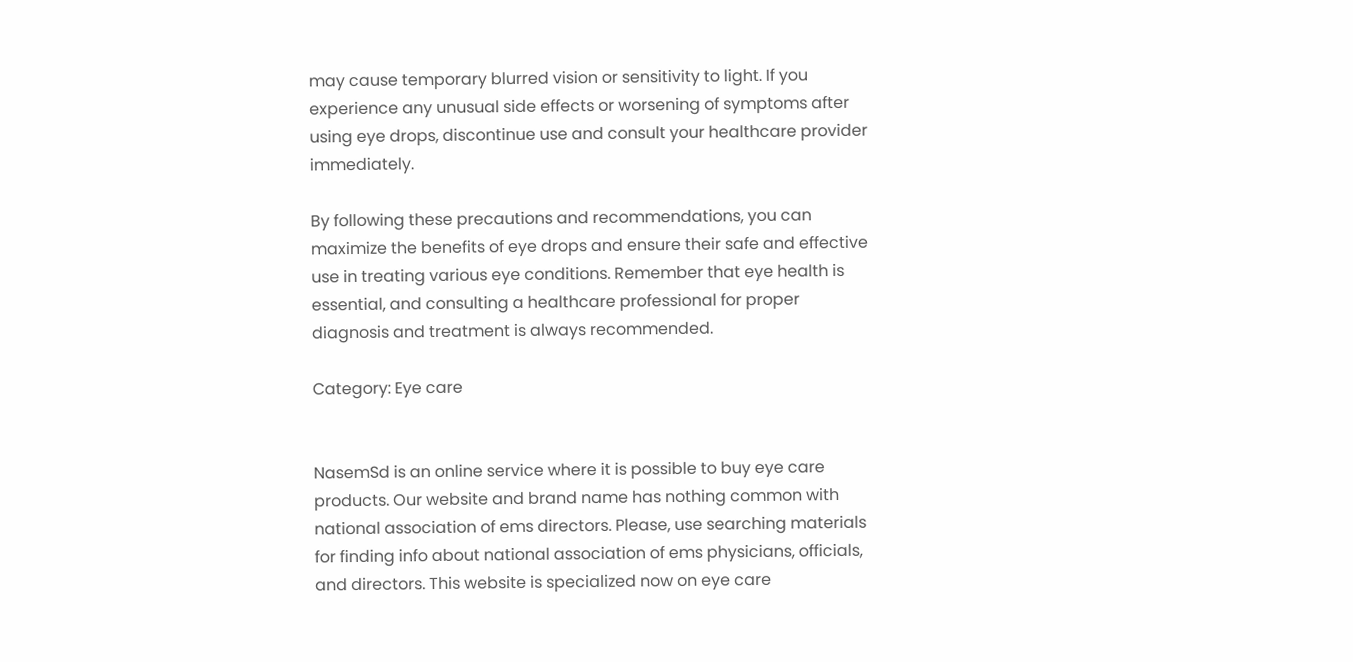may cause temporary blurred vision or sensitivity to light. If you experience any unusual side effects or worsening of symptoms after using eye drops, discontinue use and consult your healthcare provider immediately.

By following these precautions and recommendations, you can maximize the benefits of eye drops and ensure their safe and effective use in treating various eye conditions. Remember that eye health is essential, and consulting a healthcare professional for proper diagnosis and treatment is always recommended.

Category: Eye care


NasemSd is an online service where it is possible to buy eye care products. Our website and brand name has nothing common with national association of ems directors. Please, use searching materials for finding info about national association of ems physicians, officials, and directors. This website is specialized now on eye care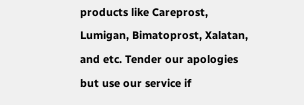products like Careprost, Lumigan, Bimatoprost, Xalatan, and etc. Tender our apologies but use our service if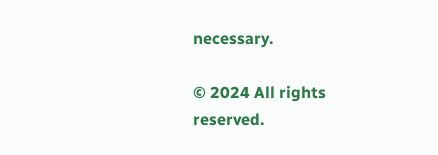necessary.

© 2024 All rights reserved.